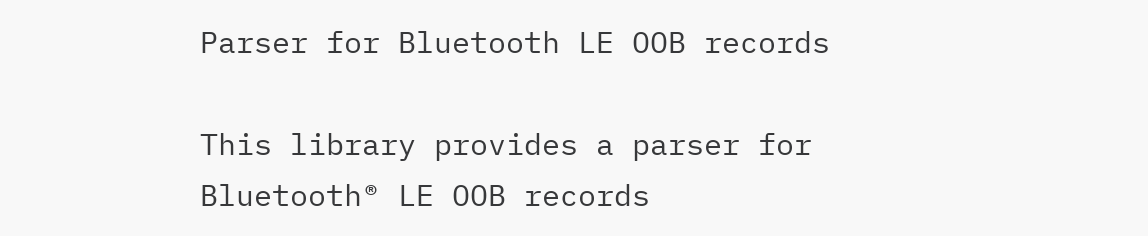Parser for Bluetooth LE OOB records

This library provides a parser for Bluetooth® LE OOB records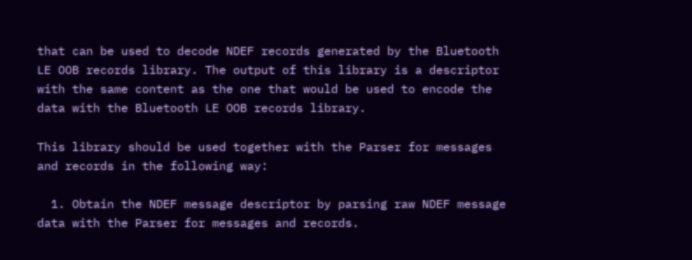that can be used to decode NDEF records generated by the Bluetooth LE OOB records library. The output of this library is a descriptor with the same content as the one that would be used to encode the data with the Bluetooth LE OOB records library.

This library should be used together with the Parser for messages and records in the following way:

  1. Obtain the NDEF message descriptor by parsing raw NDEF message data with the Parser for messages and records.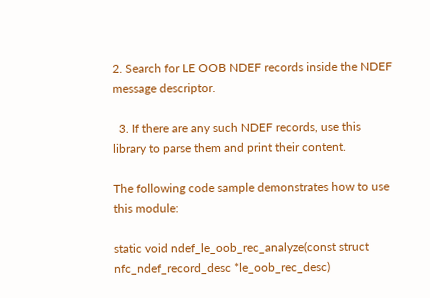2. Search for LE OOB NDEF records inside the NDEF message descriptor.

  3. If there are any such NDEF records, use this library to parse them and print their content.

The following code sample demonstrates how to use this module:

static void ndef_le_oob_rec_analyze(const struct nfc_ndef_record_desc *le_oob_rec_desc)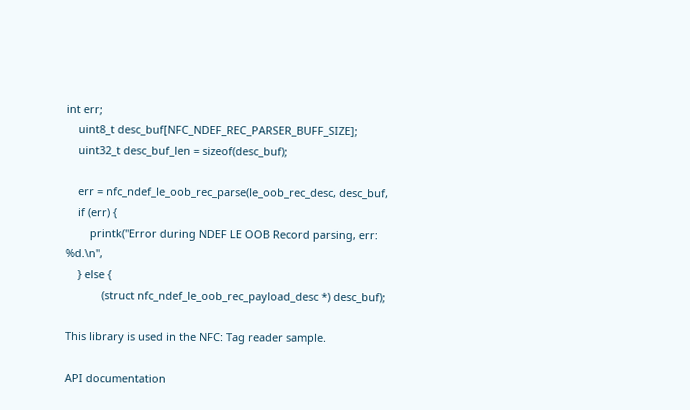int err;
    uint8_t desc_buf[NFC_NDEF_REC_PARSER_BUFF_SIZE];
    uint32_t desc_buf_len = sizeof(desc_buf);

    err = nfc_ndef_le_oob_rec_parse(le_oob_rec_desc, desc_buf,
    if (err) {
        printk("Error during NDEF LE OOB Record parsing, err: %d.\n",
    } else {
            (struct nfc_ndef_le_oob_rec_payload_desc *) desc_buf);

This library is used in the NFC: Tag reader sample.

API documentation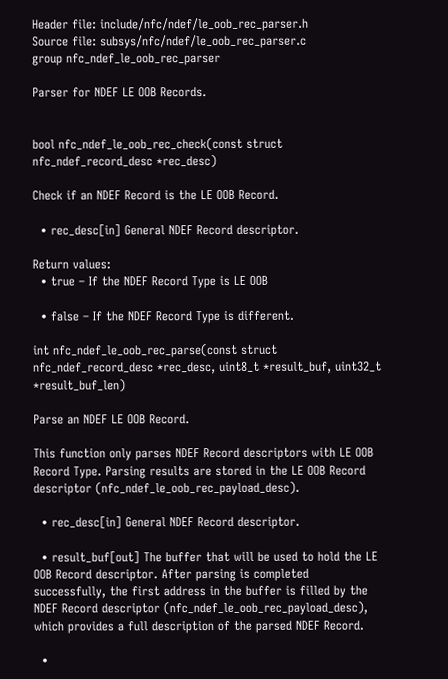Header file: include/nfc/ndef/le_oob_rec_parser.h
Source file: subsys/nfc/ndef/le_oob_rec_parser.c
group nfc_ndef_le_oob_rec_parser

Parser for NDEF LE OOB Records.


bool nfc_ndef_le_oob_rec_check(const struct nfc_ndef_record_desc *rec_desc)

Check if an NDEF Record is the LE OOB Record.

  • rec_desc[in] General NDEF Record descriptor.

Return values:
  • true – If the NDEF Record Type is LE OOB

  • false – If the NDEF Record Type is different.

int nfc_ndef_le_oob_rec_parse(const struct nfc_ndef_record_desc *rec_desc, uint8_t *result_buf, uint32_t *result_buf_len)

Parse an NDEF LE OOB Record.

This function only parses NDEF Record descriptors with LE OOB Record Type. Parsing results are stored in the LE OOB Record descriptor (nfc_ndef_le_oob_rec_payload_desc).

  • rec_desc[in] General NDEF Record descriptor.

  • result_buf[out] The buffer that will be used to hold the LE OOB Record descriptor. After parsing is completed successfully, the first address in the buffer is filled by the NDEF Record descriptor (nfc_ndef_le_oob_rec_payload_desc), which provides a full description of the parsed NDEF Record.

  •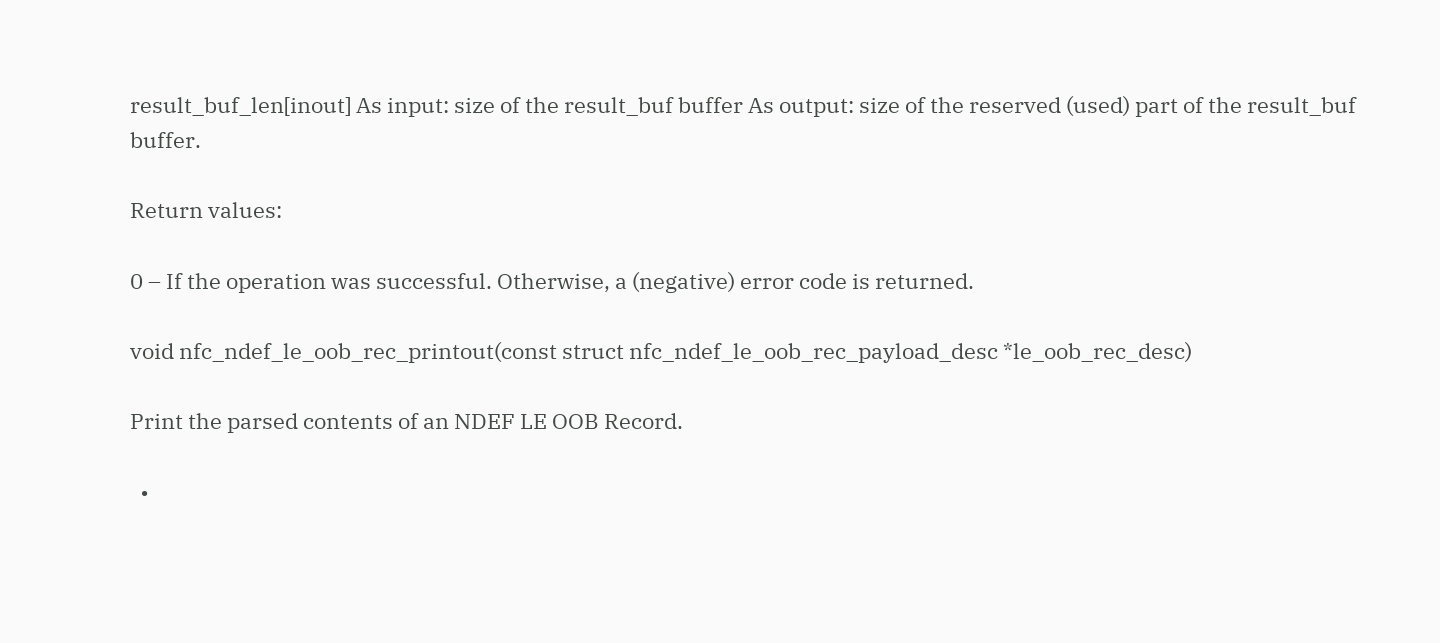result_buf_len[inout] As input: size of the result_buf buffer As output: size of the reserved (used) part of the result_buf buffer.

Return values:

0 – If the operation was successful. Otherwise, a (negative) error code is returned.

void nfc_ndef_le_oob_rec_printout(const struct nfc_ndef_le_oob_rec_payload_desc *le_oob_rec_desc)

Print the parsed contents of an NDEF LE OOB Record.

  •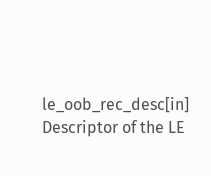le_oob_rec_desc[in] Descriptor of the LE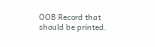OOB Record that should be printed.